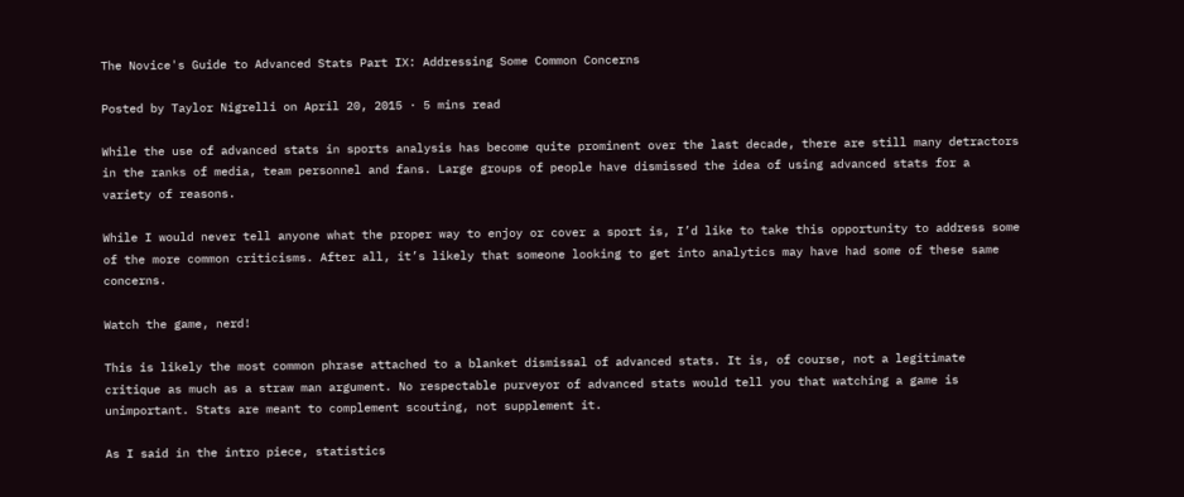The Novice's Guide to Advanced Stats Part IX: Addressing Some Common Concerns

Posted by Taylor Nigrelli on April 20, 2015 · 5 mins read

While the use of advanced stats in sports analysis has become quite prominent over the last decade, there are still many detractors in the ranks of media, team personnel and fans. Large groups of people have dismissed the idea of using advanced stats for a variety of reasons.

While I would never tell anyone what the proper way to enjoy or cover a sport is, I’d like to take this opportunity to address some of the more common criticisms. After all, it’s likely that someone looking to get into analytics may have had some of these same concerns.

Watch the game, nerd!

This is likely the most common phrase attached to a blanket dismissal of advanced stats. It is, of course, not a legitimate critique as much as a straw man argument. No respectable purveyor of advanced stats would tell you that watching a game is unimportant. Stats are meant to complement scouting, not supplement it.

As I said in the intro piece, statistics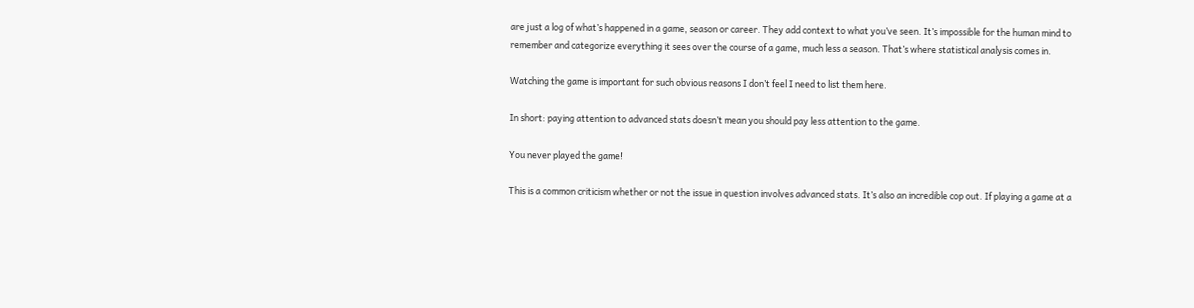are just a log of what’s happened in a game, season or career. They add context to what you’ve seen. It’s impossible for the human mind to remember and categorize everything it sees over the course of a game, much less a season. That’s where statistical analysis comes in.

Watching the game is important for such obvious reasons I don’t feel I need to list them here.

In short: paying attention to advanced stats doesn’t mean you should pay less attention to the game.

You never played the game!

This is a common criticism whether or not the issue in question involves advanced stats. It’s also an incredible cop out. If playing a game at a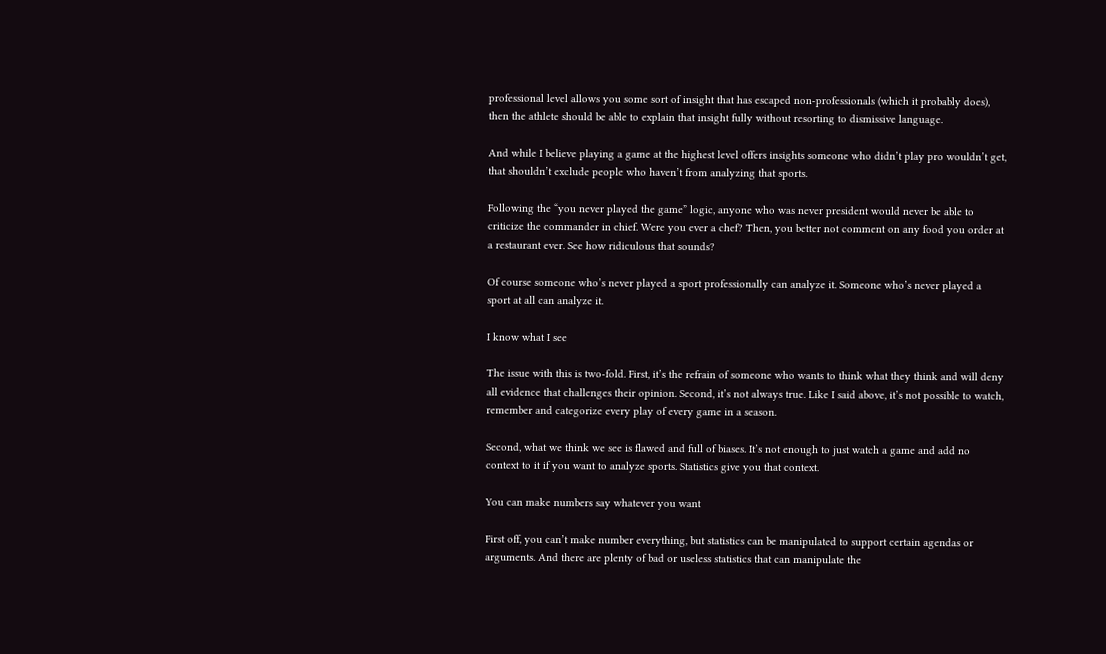professional level allows you some sort of insight that has escaped non-professionals (which it probably does), then the athlete should be able to explain that insight fully without resorting to dismissive language.

And while I believe playing a game at the highest level offers insights someone who didn’t play pro wouldn’t get, that shouldn’t exclude people who haven’t from analyzing that sports.

Following the “you never played the game” logic, anyone who was never president would never be able to criticize the commander in chief. Were you ever a chef? Then, you better not comment on any food you order at a restaurant ever. See how ridiculous that sounds?

Of course someone who’s never played a sport professionally can analyze it. Someone who’s never played a sport at all can analyze it.

I know what I see

The issue with this is two-fold. First, it’s the refrain of someone who wants to think what they think and will deny all evidence that challenges their opinion. Second, it’s not always true. Like I said above, it’s not possible to watch, remember and categorize every play of every game in a season.

Second, what we think we see is flawed and full of biases. It’s not enough to just watch a game and add no context to it if you want to analyze sports. Statistics give you that context.

You can make numbers say whatever you want

First off, you can’t make number everything, but statistics can be manipulated to support certain agendas or arguments. And there are plenty of bad or useless statistics that can manipulate the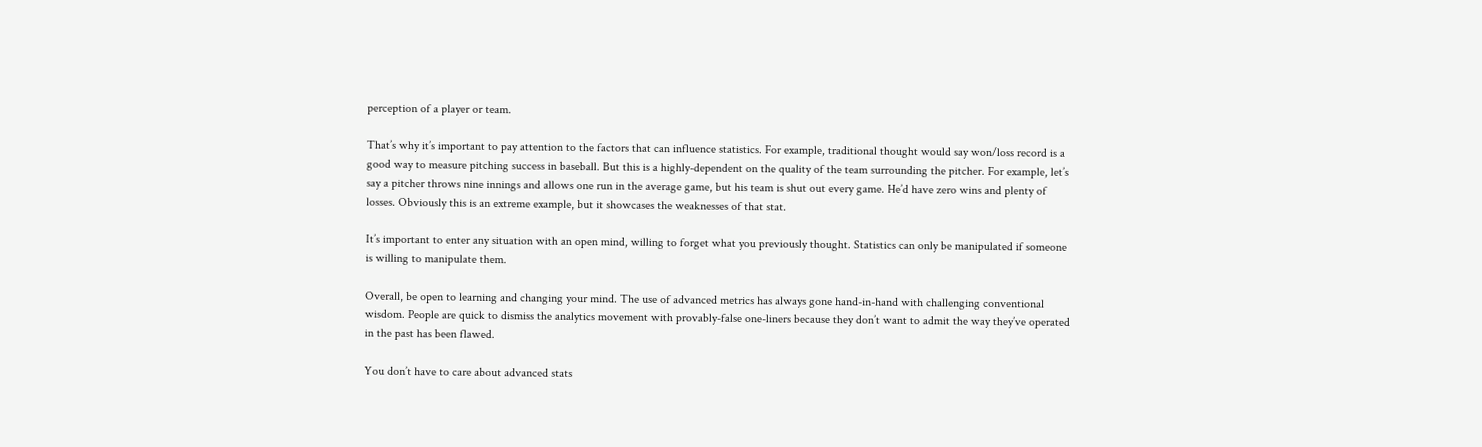perception of a player or team.

That’s why it’s important to pay attention to the factors that can influence statistics. For example, traditional thought would say won/loss record is a good way to measure pitching success in baseball. But this is a highly-dependent on the quality of the team surrounding the pitcher. For example, let’s say a pitcher throws nine innings and allows one run in the average game, but his team is shut out every game. He’d have zero wins and plenty of losses. Obviously this is an extreme example, but it showcases the weaknesses of that stat.

It’s important to enter any situation with an open mind, willing to forget what you previously thought. Statistics can only be manipulated if someone is willing to manipulate them.

Overall, be open to learning and changing your mind. The use of advanced metrics has always gone hand-in-hand with challenging conventional wisdom. People are quick to dismiss the analytics movement with provably-false one-liners because they don’t want to admit the way they’ve operated in the past has been flawed.

You don’t have to care about advanced stats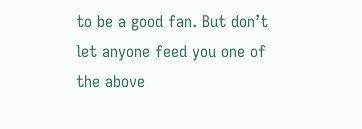to be a good fan. But don’t let anyone feed you one of the above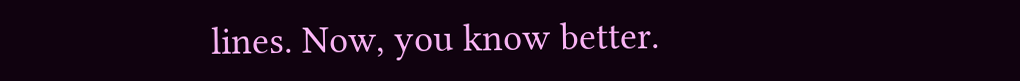lines. Now, you know better.